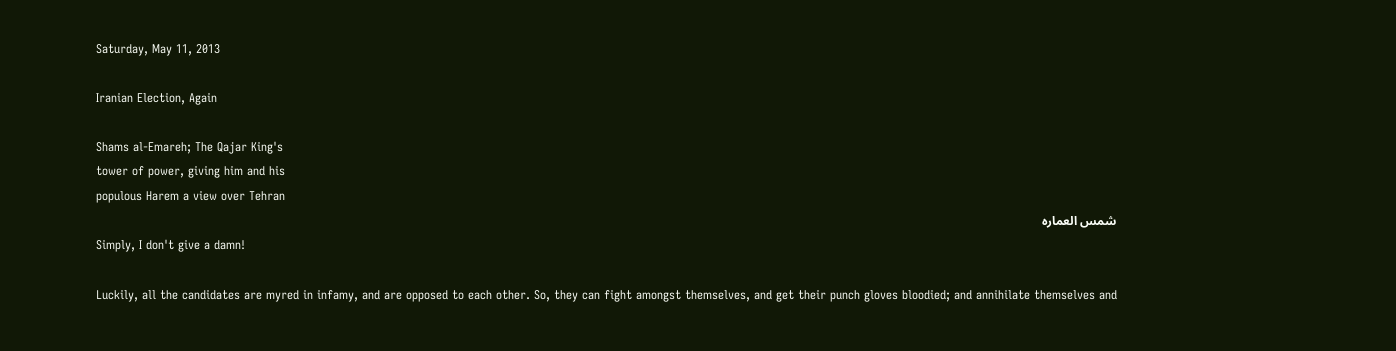Saturday, May 11, 2013

Iranian Election, Again

Shams al-Emareh; The Qajar King's
tower of power, giving him and his
populous Harem a view over Tehran
شمس العماره
Simply, I don't give a damn!

Luckily, all the candidates are myred in infamy, and are opposed to each other. So, they can fight amongst themselves, and get their punch gloves bloodied; and annihilate themselves and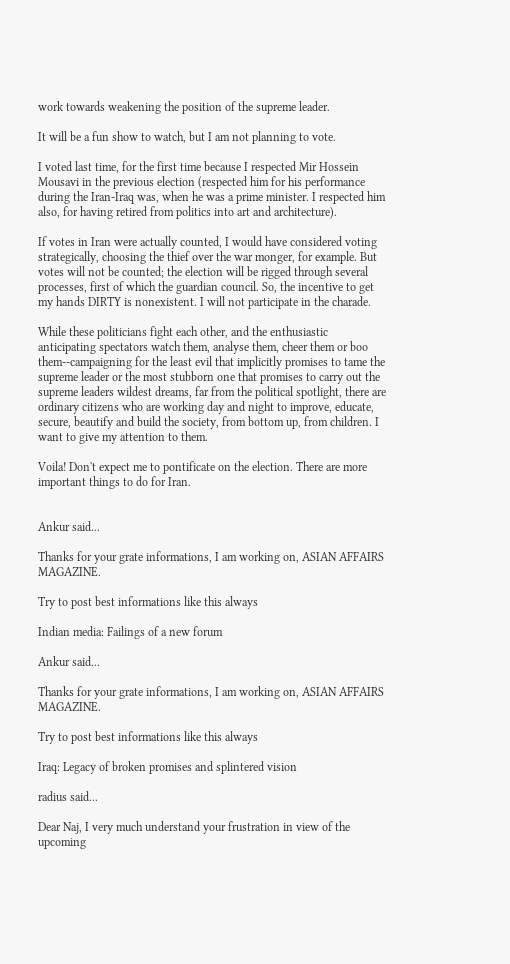work towards weakening the position of the supreme leader.

It will be a fun show to watch, but I am not planning to vote.

I voted last time, for the first time because I respected Mir Hossein Mousavi in the previous election (respected him for his performance during the Iran-Iraq was, when he was a prime minister. I respected him also, for having retired from politics into art and architecture).

If votes in Iran were actually counted, I would have considered voting strategically, choosing the thief over the war monger, for example. But votes will not be counted; the election will be rigged through several processes, first of which the guardian council. So, the incentive to get my hands DIRTY is nonexistent. I will not participate in the charade.

While these politicians fight each other, and the enthusiastic anticipating spectators watch them, analyse them, cheer them or boo them--campaigning for the least evil that implicitly promises to tame the supreme leader or the most stubborn one that promises to carry out the supreme leaders wildest dreams, far from the political spotlight, there are ordinary citizens who are working day and night to improve, educate, secure, beautify and build the society, from bottom up, from children. I want to give my attention to them.

Voila! Don't expect me to pontificate on the election. There are more important things to do for Iran.


Ankur said...

Thanks for your grate informations, I am working on, ASIAN AFFAIRS MAGAZINE.

Try to post best informations like this always

Indian media: Failings of a new forum

Ankur said...

Thanks for your grate informations, I am working on, ASIAN AFFAIRS MAGAZINE.

Try to post best informations like this always

Iraq: Legacy of broken promises and splintered vision

radius said...

Dear Naj, I very much understand your frustration in view of the upcoming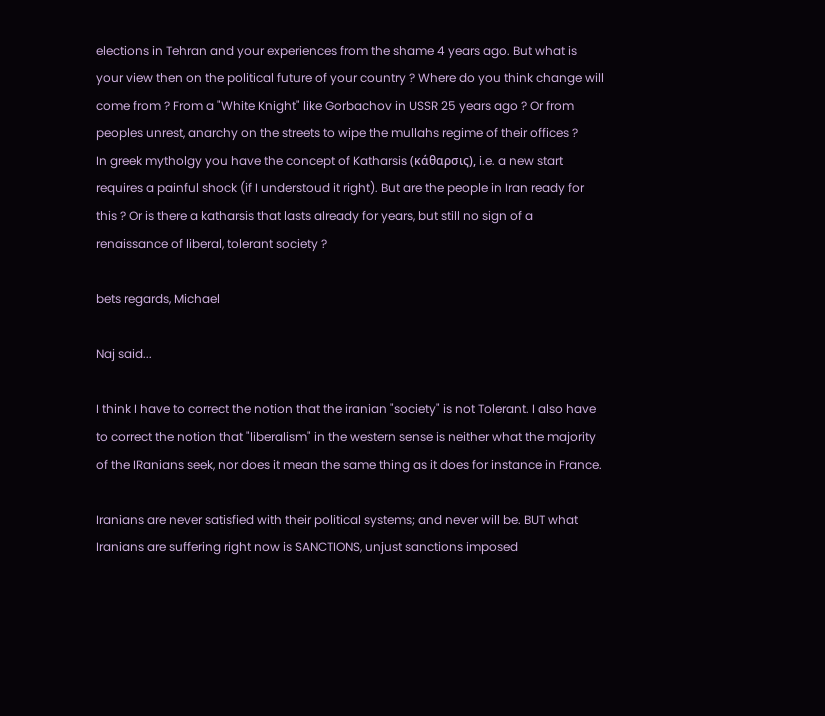elections in Tehran and your experiences from the shame 4 years ago. But what is your view then on the political future of your country ? Where do you think change will come from ? From a "White Knight" like Gorbachov in USSR 25 years ago ? Or from peoples unrest, anarchy on the streets to wipe the mullahs regime of their offices ?
In greek mytholgy you have the concept of Katharsis (κάθαρσις), i.e. a new start requires a painful shock (if I understoud it right). But are the people in Iran ready for this ? Or is there a katharsis that lasts already for years, but still no sign of a renaissance of liberal, tolerant society ?

bets regards, Michael

Naj said...

I think I have to correct the notion that the iranian "society" is not Tolerant. I also have to correct the notion that "liberalism" in the western sense is neither what the majority of the IRanians seek, nor does it mean the same thing as it does for instance in France.

Iranians are never satisfied with their political systems; and never will be. BUT what Iranians are suffering right now is SANCTIONS, unjust sanctions imposed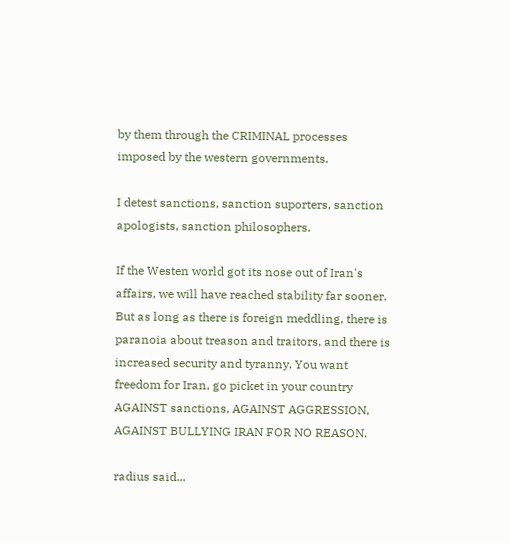by them through the CRIMINAL processes imposed by the western governments.

I detest sanctions, sanction suporters, sanction apologists, sanction philosophers.

If the Westen world got its nose out of Iran's affairs, we will have reached stability far sooner. But as long as there is foreign meddling, there is paranoia about treason and traitors, and there is increased security and tyranny. You want freedom for Iran, go picket in your country AGAINST sanctions, AGAINST AGGRESSION, AGAINST BULLYING IRAN FOR NO REASON.

radius said...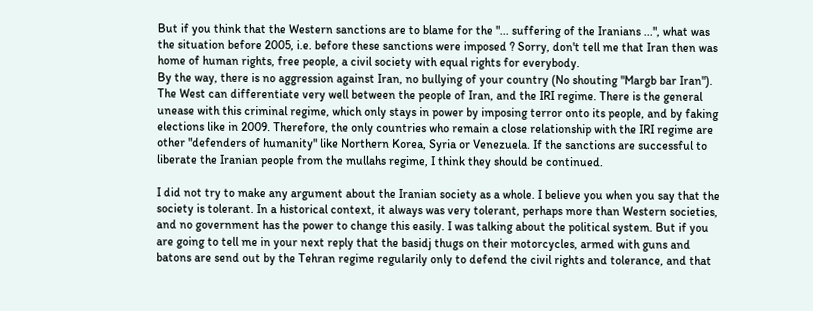But if you think that the Western sanctions are to blame for the "... suffering of the Iranians ...", what was the situation before 2005, i.e. before these sanctions were imposed ? Sorry, don't tell me that Iran then was home of human rights, free people, a civil society with equal rights for everybody.
By the way, there is no aggression against Iran, no bullying of your country (No shouting "Margb bar Iran"). The West can differentiate very well between the people of Iran, and the IRI regime. There is the general unease with this criminal regime, which only stays in power by imposing terror onto its people, and by faking elections like in 2009. Therefore, the only countries who remain a close relationship with the IRI regime are other "defenders of humanity" like Northern Korea, Syria or Venezuela. If the sanctions are successful to liberate the Iranian people from the mullahs regime, I think they should be continued.

I did not try to make any argument about the Iranian society as a whole. I believe you when you say that the society is tolerant. In a historical context, it always was very tolerant, perhaps more than Western societies, and no government has the power to change this easily. I was talking about the political system. But if you are going to tell me in your next reply that the basidj thugs on their motorcycles, armed with guns and batons are send out by the Tehran regime regularily only to defend the civil rights and tolerance, and that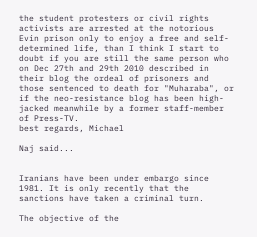the student protesters or civil rights activists are arrested at the notorious Evin prison only to enjoy a free and self-determined life, than I think I start to doubt if you are still the same person who on Dec 27th and 29th 2010 described in their blog the ordeal of prisoners and those sentenced to death for "Muharaba", or if the neo-resistance blog has been high-jacked meanwhile by a former staff-member of Press-TV.
best regards, Michael

Naj said...


Iranians have been under embargo since 1981. It is only recently that the sanctions have taken a criminal turn.

The objective of the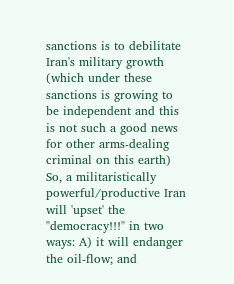sanctions is to debilitate Iran's military growth (which under these sanctions is growing to be independent and this is not such a good news for other arms-dealing criminal on this earth) So, a militaristically powerful/productive Iran will 'upset' the "democracy!!!" in two ways: A) it will endanger the oil-flow; and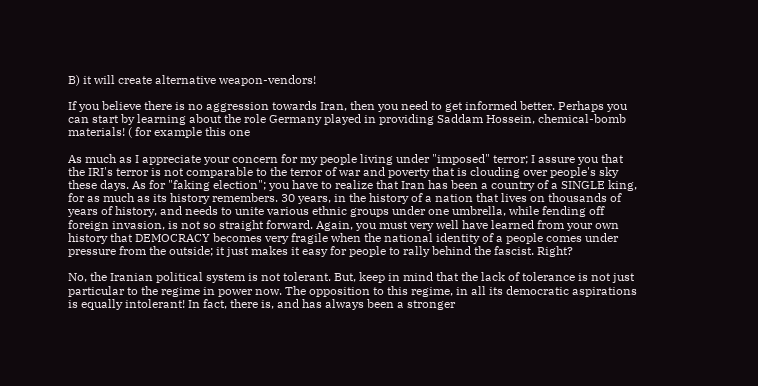B) it will create alternative weapon-vendors!

If you believe there is no aggression towards Iran, then you need to get informed better. Perhaps you can start by learning about the role Germany played in providing Saddam Hossein, chemical-bomb materials! ( for example this one

As much as I appreciate your concern for my people living under "imposed" terror; I assure you that the IRI's terror is not comparable to the terror of war and poverty that is clouding over people's sky these days. As for "faking election"; you have to realize that Iran has been a country of a SINGLE king, for as much as its history remembers. 30 years, in the history of a nation that lives on thousands of years of history, and needs to unite various ethnic groups under one umbrella, while fending off foreign invasion, is not so straight forward. Again, you must very well have learned from your own history that DEMOCRACY becomes very fragile when the national identity of a people comes under pressure from the outside; it just makes it easy for people to rally behind the fascist. Right?

No, the Iranian political system is not tolerant. But, keep in mind that the lack of tolerance is not just particular to the regime in power now. The opposition to this regime, in all its democratic aspirations is equally intolerant! In fact, there is, and has always been a stronger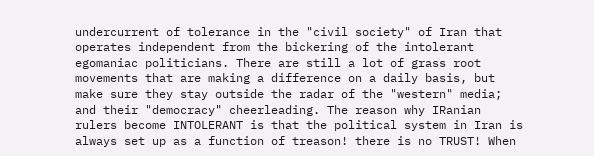undercurrent of tolerance in the "civil society" of Iran that operates independent from the bickering of the intolerant egomaniac politicians. There are still a lot of grass root movements that are making a difference on a daily basis, but make sure they stay outside the radar of the "western" media; and their "democracy" cheerleading. The reason why IRanian rulers become INTOLERANT is that the political system in Iran is always set up as a function of treason! there is no TRUST! When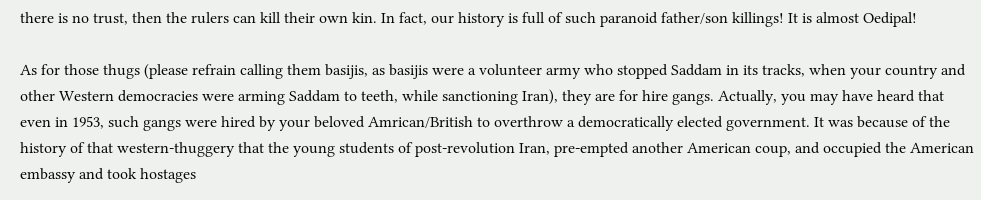there is no trust, then the rulers can kill their own kin. In fact, our history is full of such paranoid father/son killings! It is almost Oedipal!

As for those thugs (please refrain calling them basijis, as basijis were a volunteer army who stopped Saddam in its tracks, when your country and other Western democracies were arming Saddam to teeth, while sanctioning Iran), they are for hire gangs. Actually, you may have heard that even in 1953, such gangs were hired by your beloved Amrican/British to overthrow a democratically elected government. It was because of the history of that western-thuggery that the young students of post-revolution Iran, pre-empted another American coup, and occupied the American embassy and took hostages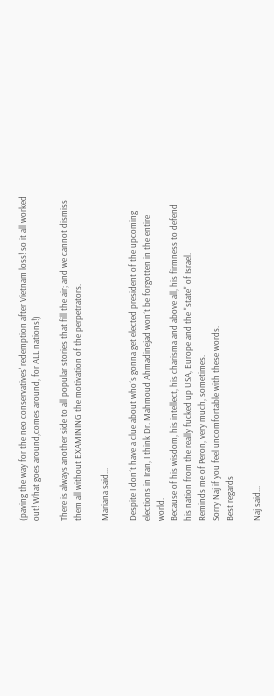(paving the way for the neo conservatives' redemption after Vietnam loss! so it all worked out! What goes around,comes around, for ALL nations!)

There is always another side to all popular stories that fill the air; and we cannot dismiss them all without EXAMINING the motivation of the perpetrators.

Mariana said...

Despite I don´t have a clue about who´s gonna get elected president of the upcoming elections in Iran, I think Dr. Mahmoud Ahmadinejad won´t be forgotten in the entire world.
Because of his wisdom, his intellect, his charisma and above all, his firmness to defend his nation from the really fucked up USA, Europe and the "state" of Israel.
Reminds me of Peron, very much, sometimes.
Sorry Naj if you feel uncomfortable with these words.
Best regards

Naj said...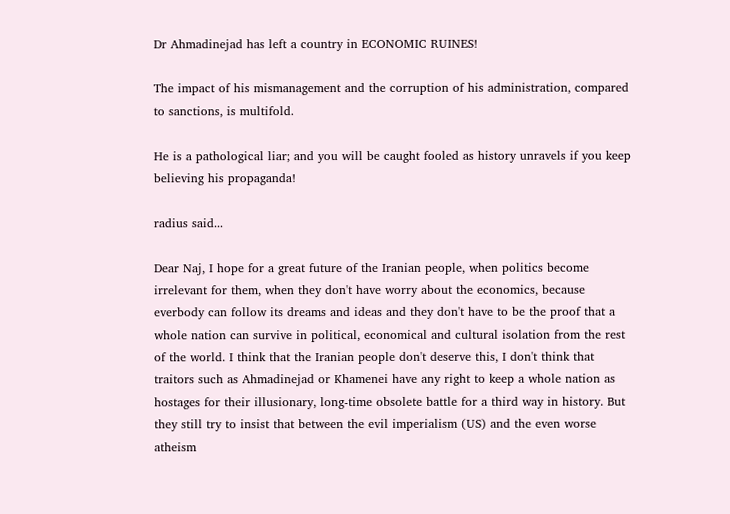Dr Ahmadinejad has left a country in ECONOMIC RUINES!

The impact of his mismanagement and the corruption of his administration, compared to sanctions, is multifold.

He is a pathological liar; and you will be caught fooled as history unravels if you keep believing his propaganda!

radius said...

Dear Naj, I hope for a great future of the Iranian people, when politics become irrelevant for them, when they don't have worry about the economics, because everbody can follow its dreams and ideas and they don't have to be the proof that a whole nation can survive in political, economical and cultural isolation from the rest of the world. I think that the Iranian people don't deserve this, I don't think that traitors such as Ahmadinejad or Khamenei have any right to keep a whole nation as hostages for their illusionary, long-time obsolete battle for a third way in history. But they still try to insist that between the evil imperialism (US) and the even worse atheism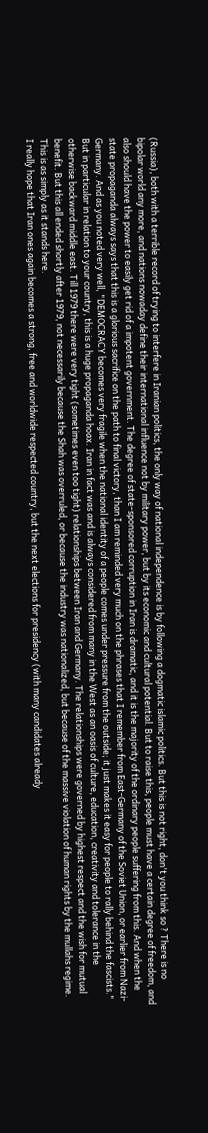(Russia), both with a terrible record of trying to interfere in Iranian politics, the only way of national independence is by following a dogmatic islamic politics. But this is not right, don't you think so ? There is no bipolar world any more, and nations nowaday define their international influence not by military power, but by its economic and cultural potential. But to raise this, people must have a certain degree of freedom, and also should have the power to easily get rid of a impotent government. The degree of state-sponsored corruption in Iran is dramatic, and it is the majority of the ordinary people suffering from this. And when the state propaganda always says that this is a glorious sacrifice on the path to final victory, than I am reminded very much on the phrases that I remember from East-Germany of the Soviet Union, or earlier from Nazi-Germany. And as you noted very well, "DEMOCRACY becomes very fragile when the national identity of a people comes under pressure from the outside; it just makes it easy for people to rally behind the fascists." But in particular in relation to your country, this is a huge propaganda hoax. Iran in fact was and is always considered from many in the West as an oasis of culture, education, creativity and tolerance in the otherwise backward middle east. Till 1979 there were very tight (sometimes even too tight) relationships between Iran and Germany. The relationships were governed by highest respect and the wish for mutual benefit. But this all ended shortly after 1979, not necessarily because the Shah was overruled, or because the industry was nationalized, but because of the massive violation of human rights by the mullahs regime. This is as simply as it stands here.
I really hope that Iran ones again becomes a strong, free and worldwide respected country, but the next elections for presidency (with many candidates already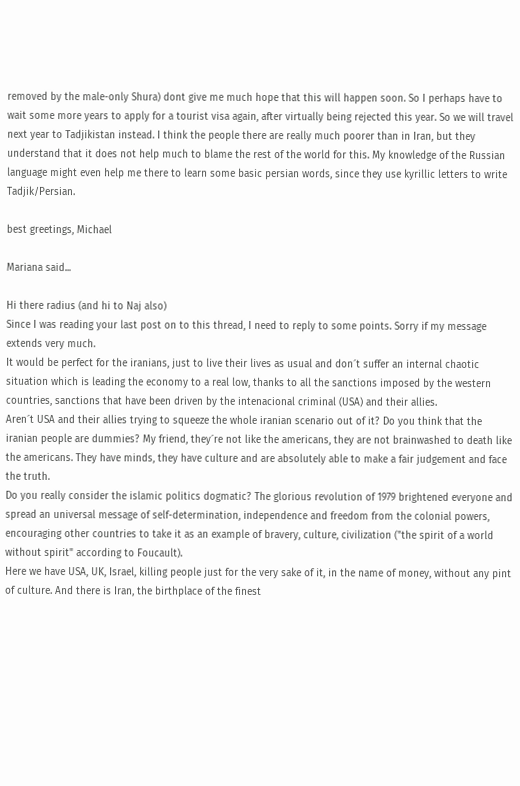removed by the male-only Shura) dont give me much hope that this will happen soon. So I perhaps have to wait some more years to apply for a tourist visa again, after virtually being rejected this year. So we will travel next year to Tadjikistan instead. I think the people there are really much poorer than in Iran, but they understand that it does not help much to blame the rest of the world for this. My knowledge of the Russian language might even help me there to learn some basic persian words, since they use kyrillic letters to write Tadjik/Persian.

best greetings, Michael

Mariana said...

Hi there radius (and hi to Naj also)
Since I was reading your last post on to this thread, I need to reply to some points. Sorry if my message extends very much.
It would be perfect for the iranians, just to live their lives as usual and don´t suffer an internal chaotic situation which is leading the economy to a real low, thanks to all the sanctions imposed by the western countries, sanctions that have been driven by the intenacional criminal (USA) and their allies.
Aren´t USA and their allies trying to squeeze the whole iranian scenario out of it? Do you think that the iranian people are dummies? My friend, they´re not like the americans, they are not brainwashed to death like the americans. They have minds, they have culture and are absolutely able to make a fair judgement and face the truth.
Do you really consider the islamic politics dogmatic? The glorious revolution of 1979 brightened everyone and spread an universal message of self-determination, independence and freedom from the colonial powers, encouraging other countries to take it as an example of bravery, culture, civilization ("the spirit of a world without spirit" according to Foucault).
Here we have USA, UK, Israel, killing people just for the very sake of it, in the name of money, without any pint of culture. And there is Iran, the birthplace of the finest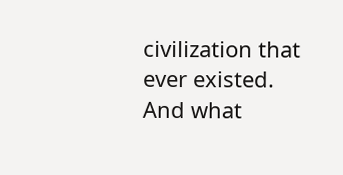civilization that ever existed.
And what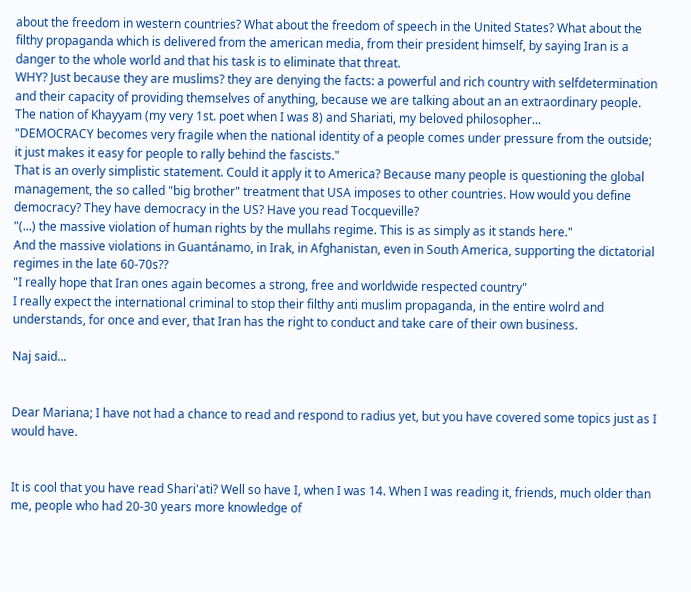about the freedom in western countries? What about the freedom of speech in the United States? What about the filthy propaganda which is delivered from the american media, from their president himself, by saying Iran is a danger to the whole world and that his task is to eliminate that threat.
WHY? Just because they are muslims? they are denying the facts: a powerful and rich country with selfdetermination and their capacity of providing themselves of anything, because we are talking about an an extraordinary people. The nation of Khayyam (my very 1st. poet when I was 8) and Shariati, my beloved philosopher...
"DEMOCRACY becomes very fragile when the national identity of a people comes under pressure from the outside; it just makes it easy for people to rally behind the fascists."
That is an overly simplistic statement. Could it apply it to America? Because many people is questioning the global management, the so called "big brother" treatment that USA imposes to other countries. How would you define democracy? They have democracy in the US? Have you read Tocqueville?
"(...) the massive violation of human rights by the mullahs regime. This is as simply as it stands here."
And the massive violations in Guantánamo, in Irak, in Afghanistan, even in South America, supporting the dictatorial regimes in the late 60-70s??
"I really hope that Iran ones again becomes a strong, free and worldwide respected country"
I really expect the international criminal to stop their filthy anti muslim propaganda, in the entire wolrd and understands, for once and ever, that Iran has the right to conduct and take care of their own business.

Naj said...


Dear Mariana; I have not had a chance to read and respond to radius yet, but you have covered some topics just as I would have.


It is cool that you have read Shari'ati? Well so have I, when I was 14. When I was reading it, friends, much older than me, people who had 20-30 years more knowledge of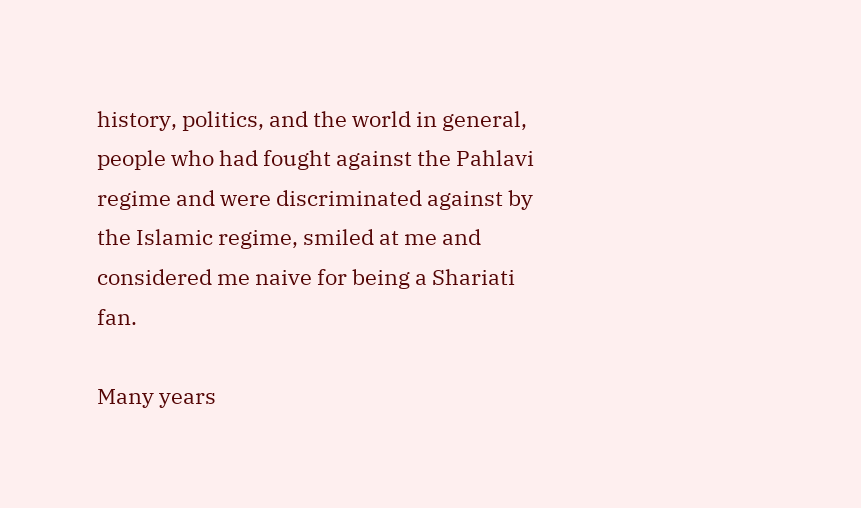history, politics, and the world in general, people who had fought against the Pahlavi regime and were discriminated against by the Islamic regime, smiled at me and considered me naive for being a Shariati fan.

Many years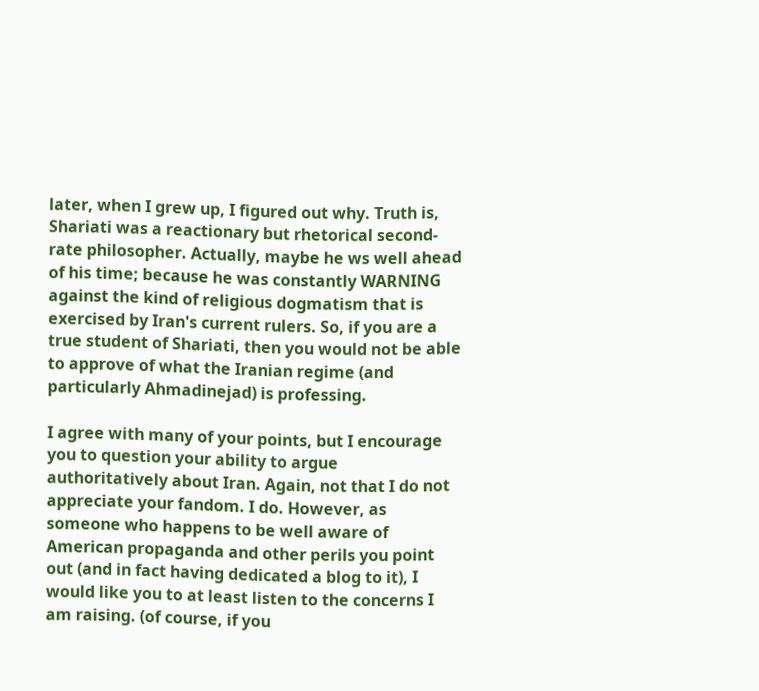later, when I grew up, I figured out why. Truth is, Shariati was a reactionary but rhetorical second-rate philosopher. Actually, maybe he ws well ahead of his time; because he was constantly WARNING against the kind of religious dogmatism that is exercised by Iran's current rulers. So, if you are a true student of Shariati, then you would not be able to approve of what the Iranian regime (and particularly Ahmadinejad) is professing.

I agree with many of your points, but I encourage you to question your ability to argue authoritatively about Iran. Again, not that I do not appreciate your fandom. I do. However, as someone who happens to be well aware of American propaganda and other perils you point out (and in fact having dedicated a blog to it), I would like you to at least listen to the concerns I am raising. (of course, if you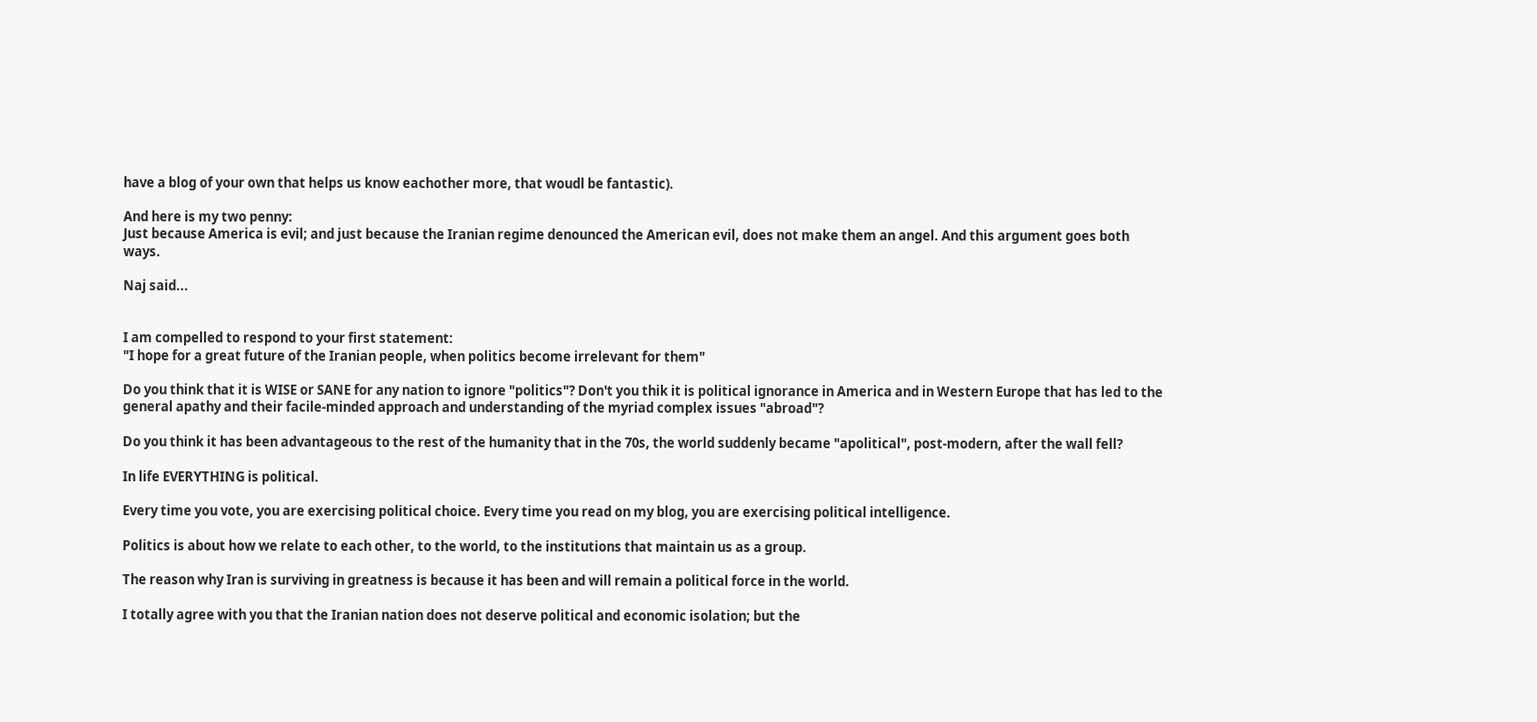have a blog of your own that helps us know eachother more, that woudl be fantastic).

And here is my two penny:
Just because America is evil; and just because the Iranian regime denounced the American evil, does not make them an angel. And this argument goes both ways.

Naj said...


I am compelled to respond to your first statement:
"I hope for a great future of the Iranian people, when politics become irrelevant for them"

Do you think that it is WISE or SANE for any nation to ignore "politics"? Don't you thik it is political ignorance in America and in Western Europe that has led to the general apathy and their facile-minded approach and understanding of the myriad complex issues "abroad"?

Do you think it has been advantageous to the rest of the humanity that in the 70s, the world suddenly became "apolitical", post-modern, after the wall fell?

In life EVERYTHING is political.

Every time you vote, you are exercising political choice. Every time you read on my blog, you are exercising political intelligence.

Politics is about how we relate to each other, to the world, to the institutions that maintain us as a group.

The reason why Iran is surviving in greatness is because it has been and will remain a political force in the world.

I totally agree with you that the Iranian nation does not deserve political and economic isolation; but the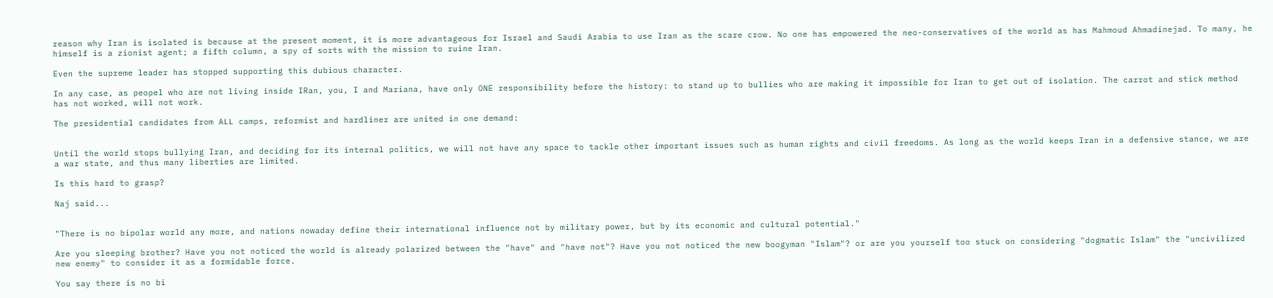reason why Iran is isolated is because at the present moment, it is more advantageous for Israel and Saudi Arabia to use Iran as the scare crow. No one has empowered the neo-conservatives of the world as has Mahmoud Ahmadinejad. To many, he himself is a zionist agent; a fifth column, a spy of sorts with the mission to ruine Iran.

Even the supreme leader has stopped supporting this dubious character.

In any case, as peopel who are not living inside IRan, you, I and Mariana, have only ONE responsibility before the history: to stand up to bullies who are making it impossible for Iran to get out of isolation. The carrot and stick method has not worked, will not work.

The presidential candidates from ALL camps, reformist and hardliner are united in one demand:


Until the world stops bullying Iran, and deciding for its internal politics, we will not have any space to tackle other important issues such as human rights and civil freedoms. As long as the world keeps Iran in a defensive stance, we are a war state, and thus many liberties are limited.

Is this hard to grasp?

Naj said...


"There is no bipolar world any more, and nations nowaday define their international influence not by military power, but by its economic and cultural potential."

Are you sleeping brother? Have you not noticed the world is already polarized between the "have" and "have not"? Have you not noticed the new boogyman "Islam"? or are you yourself too stuck on considering "dogmatic Islam" the "uncivilized new enemy" to consider it as a formidable force.

You say there is no bi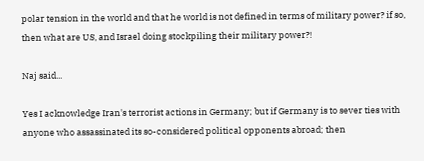polar tension in the world and that he world is not defined in terms of military power? if so, then what are US, and Israel doing stockpiling their military power?!

Naj said...

Yes I acknowledge Iran's terrorist actions in Germany; but if Germany is to sever ties with anyone who assassinated its so-considered political opponents abroad; then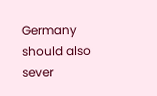Germany should also sever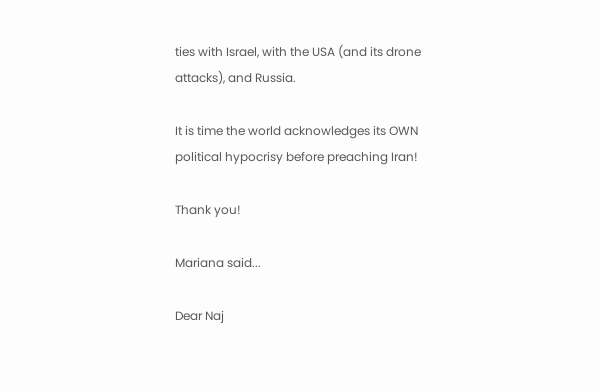ties with Israel, with the USA (and its drone attacks), and Russia.

It is time the world acknowledges its OWN political hypocrisy before preaching Iran!

Thank you!

Mariana said...

Dear Naj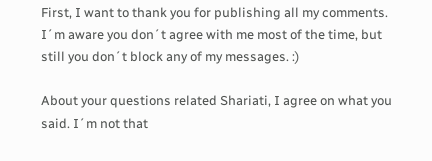First, I want to thank you for publishing all my comments. I´m aware you don´t agree with me most of the time, but still you don´t block any of my messages. :)

About your questions related Shariati, I agree on what you said. I´m not that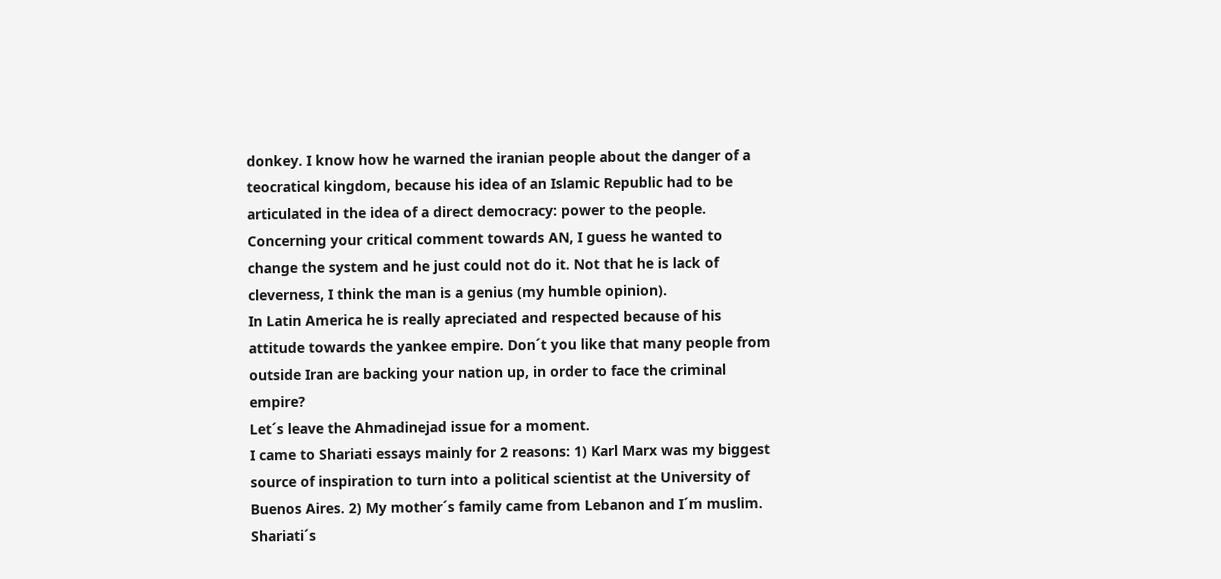donkey. I know how he warned the iranian people about the danger of a teocratical kingdom, because his idea of an Islamic Republic had to be articulated in the idea of a direct democracy: power to the people. Concerning your critical comment towards AN, I guess he wanted to change the system and he just could not do it. Not that he is lack of cleverness, I think the man is a genius (my humble opinion).
In Latin America he is really apreciated and respected because of his attitude towards the yankee empire. Don´t you like that many people from outside Iran are backing your nation up, in order to face the criminal empire?
Let´s leave the Ahmadinejad issue for a moment.
I came to Shariati essays mainly for 2 reasons: 1) Karl Marx was my biggest source of inspiration to turn into a political scientist at the University of Buenos Aires. 2) My mother´s family came from Lebanon and I´m muslim.
Shariati´s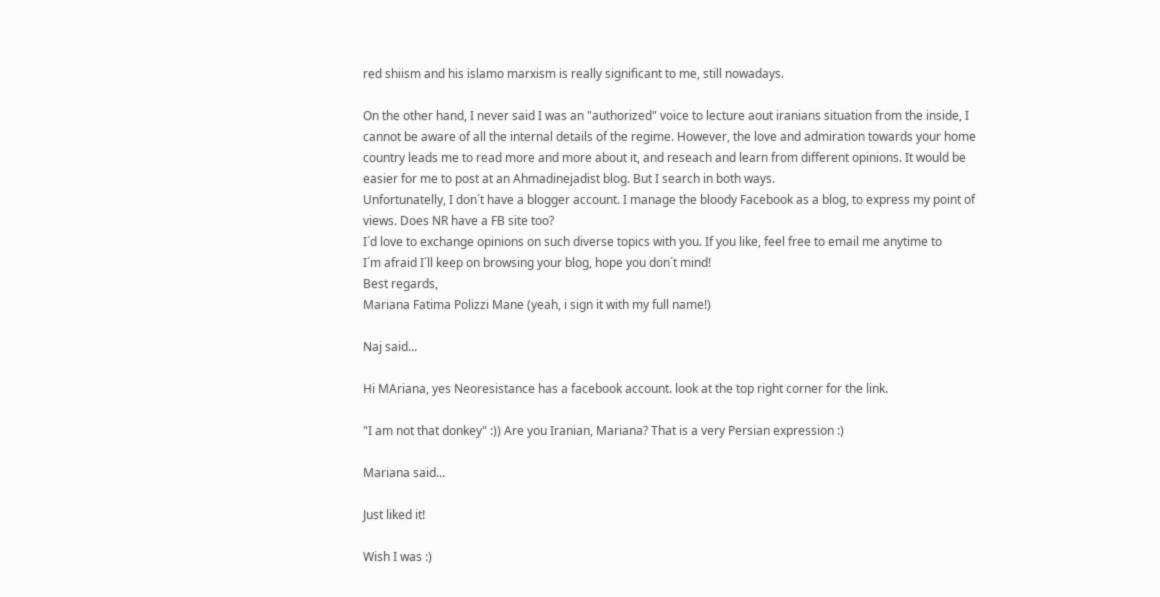red shiism and his islamo marxism is really significant to me, still nowadays.

On the other hand, I never said I was an "authorized" voice to lecture aout iranians situation from the inside, I cannot be aware of all the internal details of the regime. However, the love and admiration towards your home country leads me to read more and more about it, and reseach and learn from different opinions. It would be easier for me to post at an Ahmadinejadist blog. But I search in both ways.
Unfortunatelly, I don´t have a blogger account. I manage the bloody Facebook as a blog, to express my point of views. Does NR have a FB site too?
I´d love to exchange opinions on such diverse topics with you. If you like, feel free to email me anytime to
I´m afraid I´ll keep on browsing your blog, hope you don´t mind!
Best regards,
Mariana Fatima Polizzi Mane (yeah, i sign it with my full name!)

Naj said...

Hi MAriana, yes Neoresistance has a facebook account. look at the top right corner for the link.

"I am not that donkey" :)) Are you Iranian, Mariana? That is a very Persian expression :)

Mariana said...

Just liked it!

Wish I was :)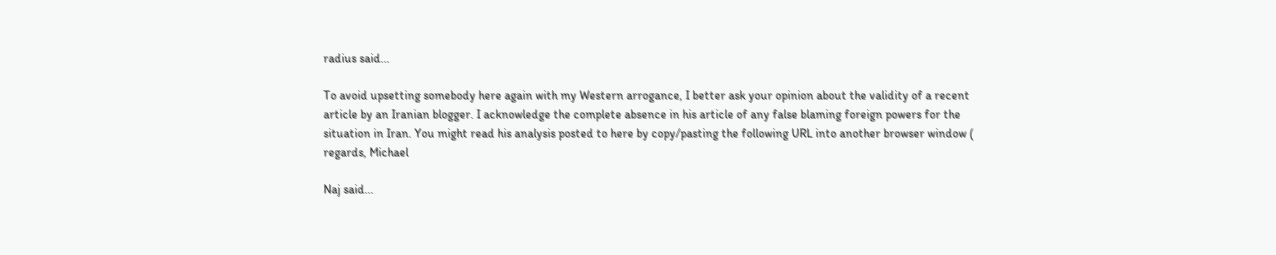radius said...

To avoid upsetting somebody here again with my Western arrogance, I better ask your opinion about the validity of a recent article by an Iranian blogger. I acknowledge the complete absence in his article of any false blaming foreign powers for the situation in Iran. You might read his analysis posted to here by copy/pasting the following URL into another browser window (
regards, Michael

Naj said...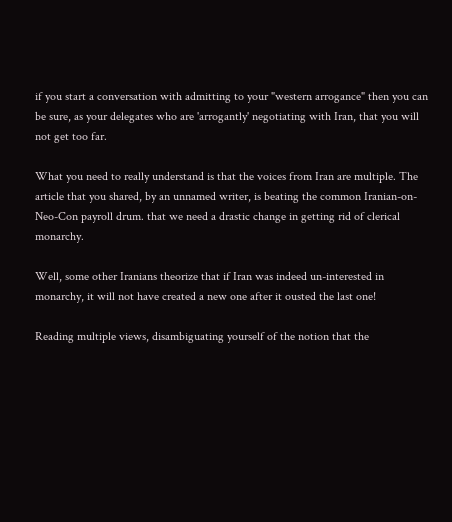if you start a conversation with admitting to your "western arrogance" then you can be sure, as your delegates who are 'arrogantly' negotiating with Iran, that you will not get too far.

What you need to really understand is that the voices from Iran are multiple. The article that you shared, by an unnamed writer, is beating the common Iranian-on-Neo-Con payroll drum. that we need a drastic change in getting rid of clerical monarchy.

Well, some other Iranians theorize that if Iran was indeed un-interested in monarchy, it will not have created a new one after it ousted the last one!

Reading multiple views, disambiguating yourself of the notion that the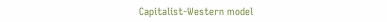Capitalist-Western model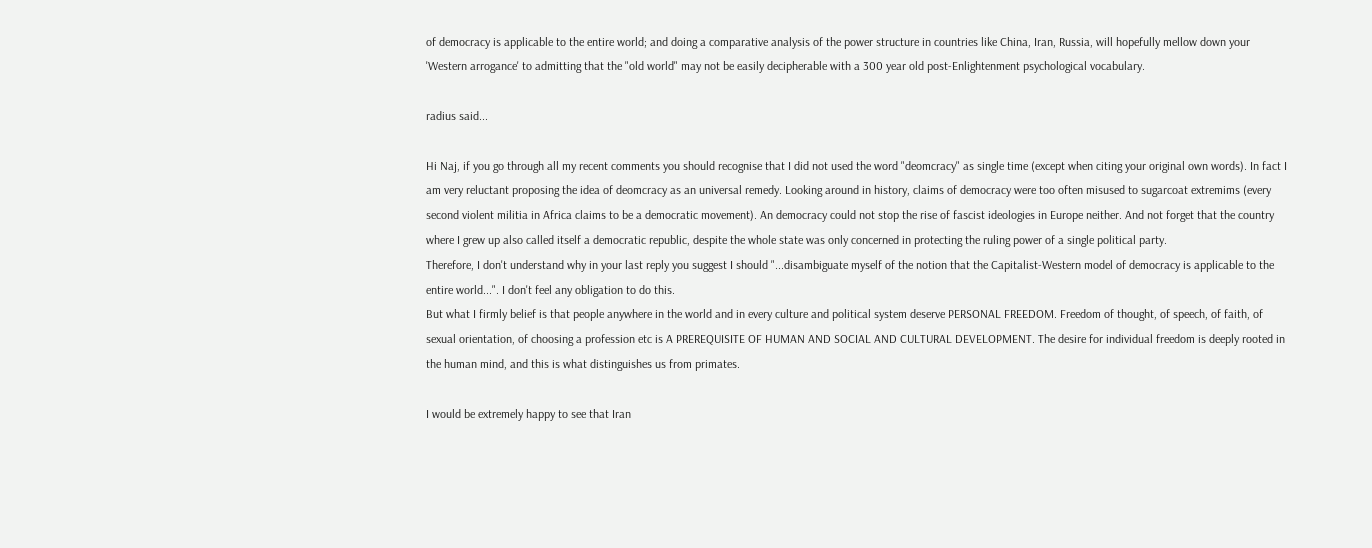of democracy is applicable to the entire world; and doing a comparative analysis of the power structure in countries like China, Iran, Russia, will hopefully mellow down your 'Western arrogance' to admitting that the "old world" may not be easily decipherable with a 300 year old post-Enlightenment psychological vocabulary.

radius said...

Hi Naj, if you go through all my recent comments you should recognise that I did not used the word "deomcracy" as single time (except when citing your original own words). In fact I am very reluctant proposing the idea of deomcracy as an universal remedy. Looking around in history, claims of democracy were too often misused to sugarcoat extremims (every second violent militia in Africa claims to be a democratic movement). An democracy could not stop the rise of fascist ideologies in Europe neither. And not forget that the country where I grew up also called itself a democratic republic, despite the whole state was only concerned in protecting the ruling power of a single political party.
Therefore, I don't understand why in your last reply you suggest I should "...disambiguate myself of the notion that the Capitalist-Western model of democracy is applicable to the entire world...". I don't feel any obligation to do this.
But what I firmly belief is that people anywhere in the world and in every culture and political system deserve PERSONAL FREEDOM. Freedom of thought, of speech, of faith, of sexual orientation, of choosing a profession etc is A PREREQUISITE OF HUMAN AND SOCIAL AND CULTURAL DEVELOPMENT. The desire for individual freedom is deeply rooted in the human mind, and this is what distinguishes us from primates.

I would be extremely happy to see that Iran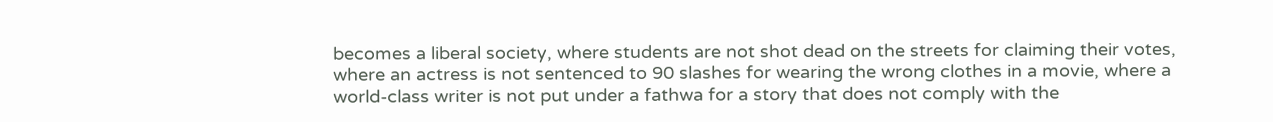becomes a liberal society, where students are not shot dead on the streets for claiming their votes, where an actress is not sentenced to 90 slashes for wearing the wrong clothes in a movie, where a world-class writer is not put under a fathwa for a story that does not comply with the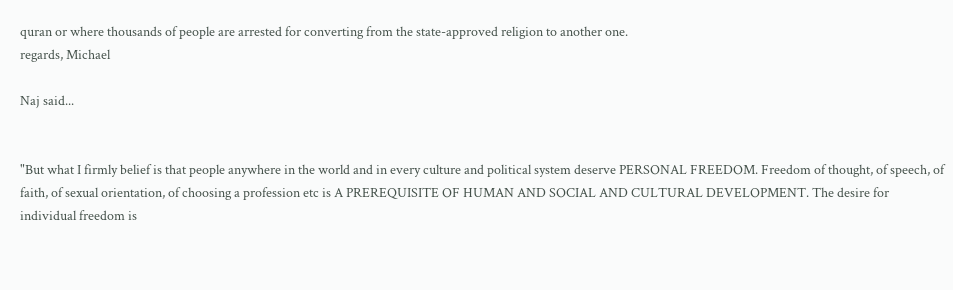quran or where thousands of people are arrested for converting from the state-approved religion to another one.
regards, Michael

Naj said...


"But what I firmly belief is that people anywhere in the world and in every culture and political system deserve PERSONAL FREEDOM. Freedom of thought, of speech, of faith, of sexual orientation, of choosing a profession etc is A PREREQUISITE OF HUMAN AND SOCIAL AND CULTURAL DEVELOPMENT. The desire for individual freedom is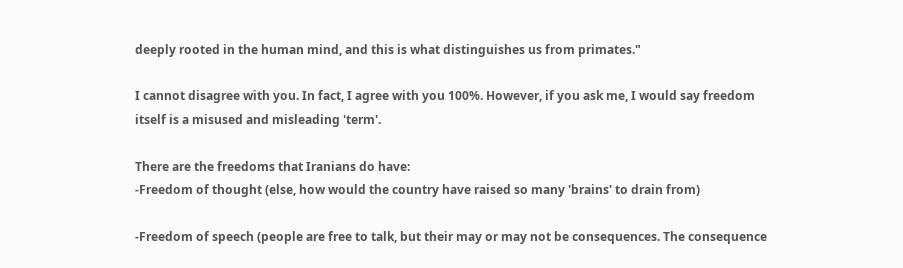deeply rooted in the human mind, and this is what distinguishes us from primates."

I cannot disagree with you. In fact, I agree with you 100%. However, if you ask me, I would say freedom itself is a misused and misleading 'term'.

There are the freedoms that Iranians do have:
-Freedom of thought (else, how would the country have raised so many 'brains' to drain from)

-Freedom of speech (people are free to talk, but their may or may not be consequences. The consequence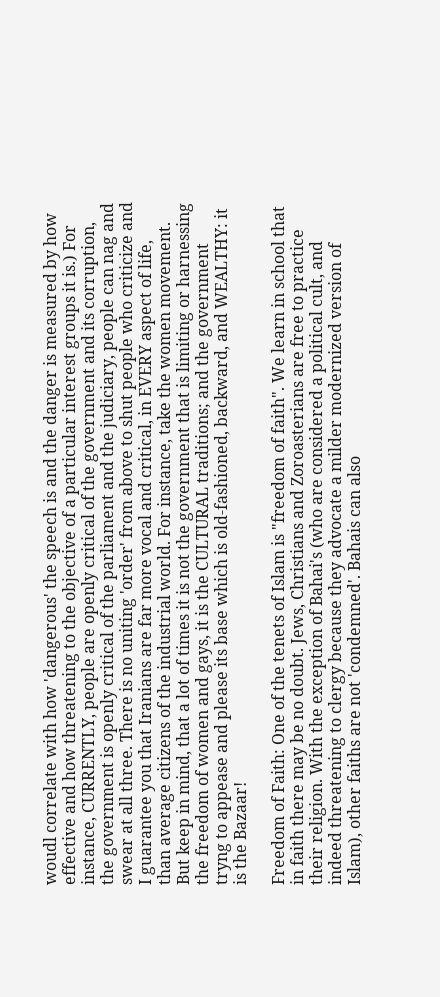woudl correlate with how 'dangerous' the speech is and the danger is measured by how effective and how threatening to the objective of a particular interest groups it is.) For instance, CURRENTLY, people are openly critical of the government and its corruption, the government is openly critical of the parliament and the judiciary, people can nag and swear at all three. There is no uniting 'order' from above to shut people who criticize and I guarantee you that Iranians are far more vocal and critical, in EVERY aspect of life, than average citizens of the industrial world. For instance, take the women movement. But keep in mind, that a lot of times it is not the government that is limiting or harnessing the freedom of women and gays, it is the CULTURAL traditions; and the government tryng to appease and please its base which is old-fashioned, backward, and WEALTHY: it is the Bazaar!

Freedom of Faith: One of the tenets of Islam is "freedom of faith". We learn in school that in faith there may be no doubt. Jews, Christians and Zoroasterians are free to practice their religion. With the exception of Bahai's (who are considered a political cult, and indeed threatening to clergy because they advocate a milder modernized version of Islam), other faiths are not 'condemned'. Bahais can also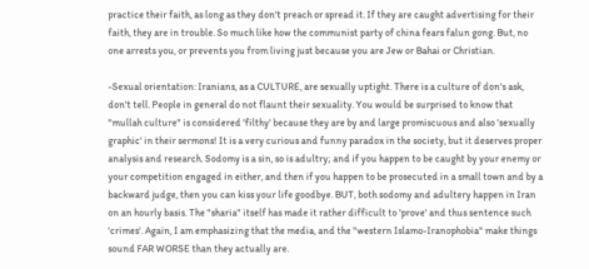practice their faith, as long as they don't preach or spread it. If they are caught advertising for their faith, they are in trouble. So much like how the communist party of china fears falun gong. But, no one arrests you, or prevents you from living just because you are Jew or Bahai or Christian.

-Sexual orientation: Iranians, as a CULTURE, are sexually uptight. There is a culture of don's ask, don't tell. People in general do not flaunt their sexuality. You would be surprised to know that "mullah culture" is considered 'filthy' because they are by and large promiscuous and also 'sexually graphic' in their sermons! It is a very curious and funny paradox in the society, but it deserves proper analysis and research. Sodomy is a sin, so is adultry; and if you happen to be caught by your enemy or your competition engaged in either, and then if you happen to be prosecuted in a small town and by a backward judge, then you can kiss your life goodbye. BUT, both sodomy and adultery happen in Iran on an hourly basis. The "sharia" itself has made it rather difficult to 'prove' and thus sentence such 'crimes'. Again, I am emphasizing that the media, and the "western Islamo-Iranophobia" make things sound FAR WORSE than they actually are.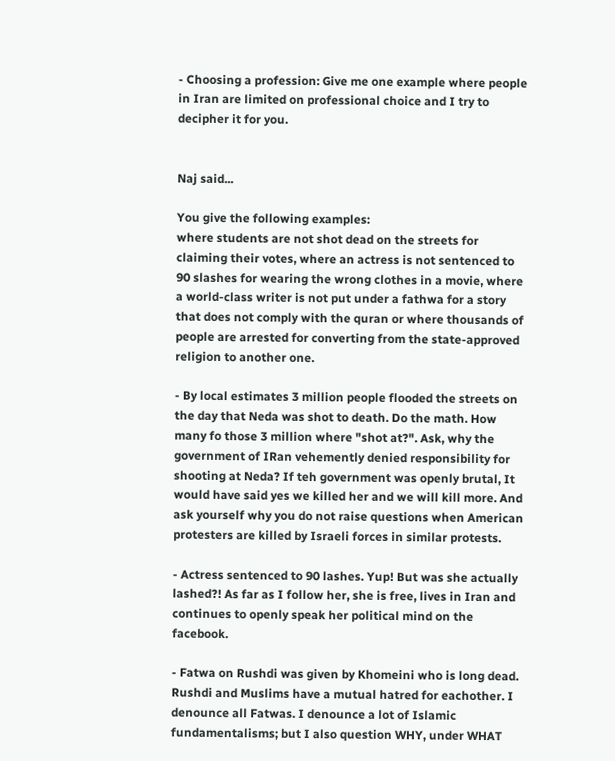- Choosing a profession: Give me one example where people in Iran are limited on professional choice and I try to decipher it for you.


Naj said...

You give the following examples:
where students are not shot dead on the streets for claiming their votes, where an actress is not sentenced to 90 slashes for wearing the wrong clothes in a movie, where a world-class writer is not put under a fathwa for a story that does not comply with the quran or where thousands of people are arrested for converting from the state-approved religion to another one.

- By local estimates 3 million people flooded the streets on the day that Neda was shot to death. Do the math. How many fo those 3 million where "shot at?". Ask, why the government of IRan vehemently denied responsibility for shooting at Neda? If teh government was openly brutal, It would have said yes we killed her and we will kill more. And ask yourself why you do not raise questions when American protesters are killed by Israeli forces in similar protests.

- Actress sentenced to 90 lashes. Yup! But was she actually lashed?! As far as I follow her, she is free, lives in Iran and continues to openly speak her political mind on the facebook.

- Fatwa on Rushdi was given by Khomeini who is long dead. Rushdi and Muslims have a mutual hatred for eachother. I denounce all Fatwas. I denounce a lot of Islamic fundamentalisms; but I also question WHY, under WHAT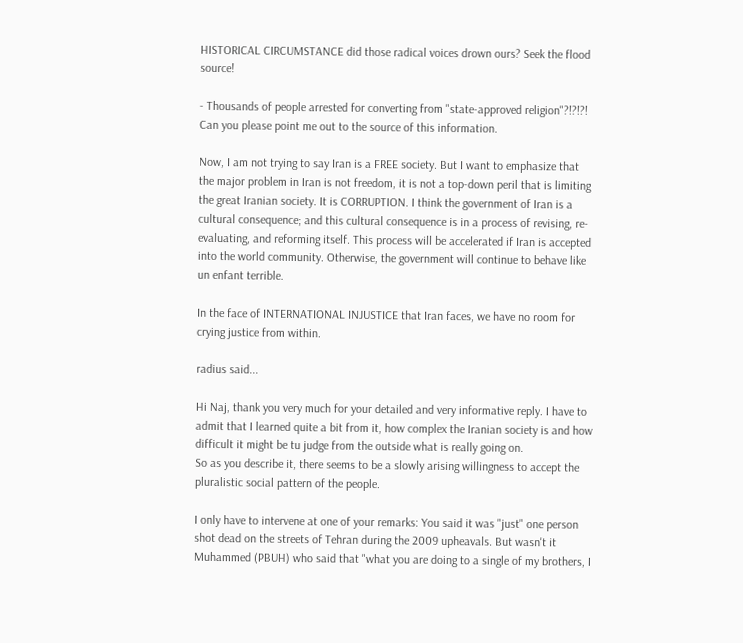HISTORICAL CIRCUMSTANCE did those radical voices drown ours? Seek the flood source!

- Thousands of people arrested for converting from "state-approved religion"?!?!?! Can you please point me out to the source of this information.

Now, I am not trying to say Iran is a FREE society. But I want to emphasize that the major problem in Iran is not freedom, it is not a top-down peril that is limiting the great Iranian society. It is CORRUPTION. I think the government of Iran is a cultural consequence; and this cultural consequence is in a process of revising, re-evaluating, and reforming itself. This process will be accelerated if Iran is accepted into the world community. Otherwise, the government will continue to behave like un enfant terrible.

In the face of INTERNATIONAL INJUSTICE that Iran faces, we have no room for crying justice from within.

radius said...

Hi Naj, thank you very much for your detailed and very informative reply. I have to admit that I learned quite a bit from it, how complex the Iranian society is and how difficult it might be tu judge from the outside what is really going on.
So as you describe it, there seems to be a slowly arising willingness to accept the pluralistic social pattern of the people.

I only have to intervene at one of your remarks: You said it was "just" one person shot dead on the streets of Tehran during the 2009 upheavals. But wasn't it Muhammed (PBUH) who said that "what you are doing to a single of my brothers, I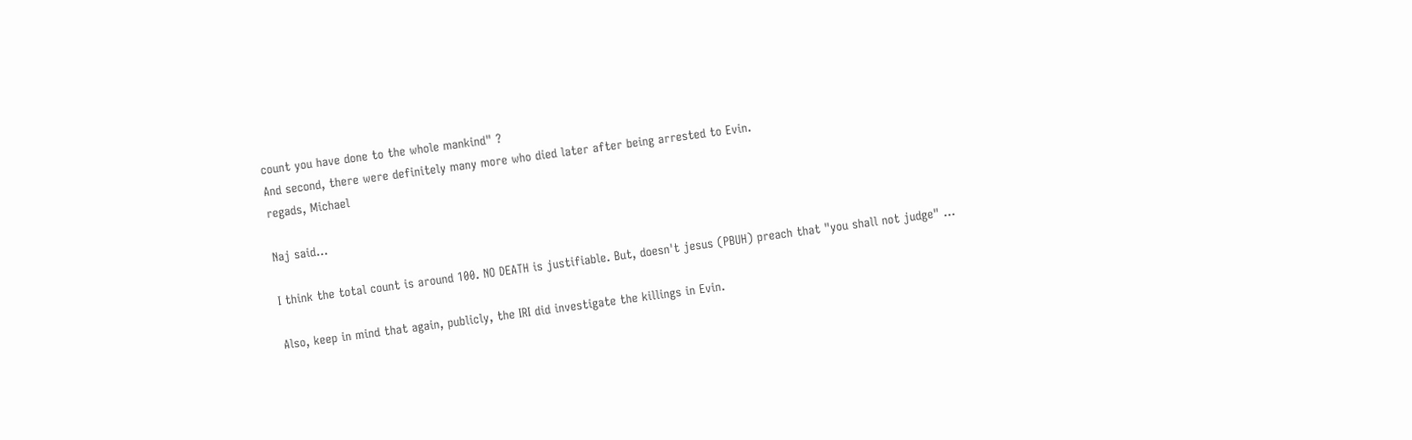count you have done to the whole mankind" ?
And second, there were definitely many more who died later after being arrested to Evin.
regads, Michael

Naj said...

I think the total count is around 100. NO DEATH is justifiable. But, doesn't jesus (PBUH) preach that "you shall not judge" ...

Also, keep in mind that again, publicly, the IRI did investigate the killings in Evin.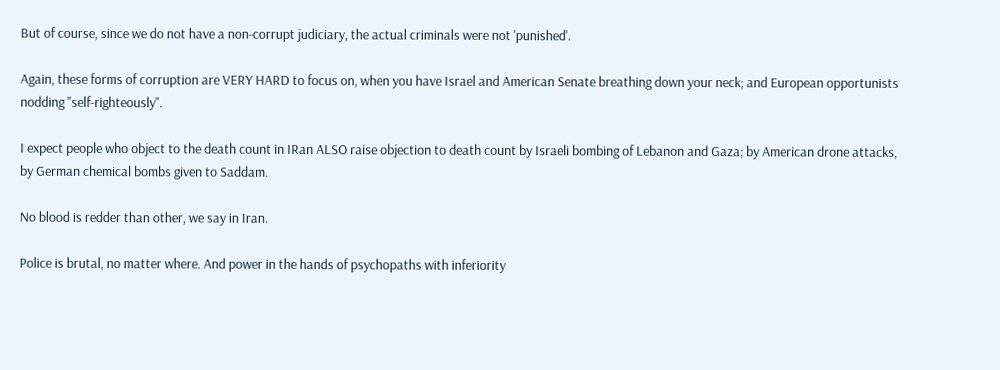But of course, since we do not have a non-corrupt judiciary, the actual criminals were not 'punished'.

Again, these forms of corruption are VERY HARD to focus on, when you have Israel and American Senate breathing down your neck; and European opportunists nodding "self-righteously".

I expect people who object to the death count in IRan ALSO raise objection to death count by Israeli bombing of Lebanon and Gaza; by American drone attacks, by German chemical bombs given to Saddam.

No blood is redder than other, we say in Iran.

Police is brutal, no matter where. And power in the hands of psychopaths with inferiority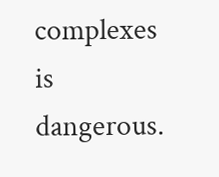complexes is dangerous.